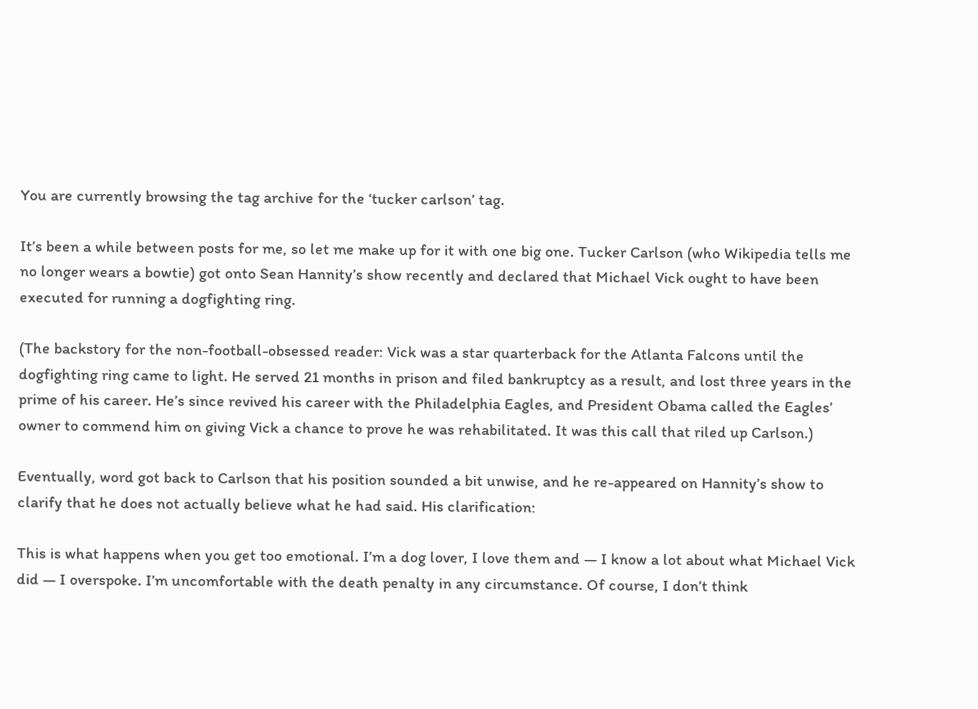You are currently browsing the tag archive for the ‘tucker carlson’ tag.

It’s been a while between posts for me, so let me make up for it with one big one. Tucker Carlson (who Wikipedia tells me no longer wears a bowtie) got onto Sean Hannity’s show recently and declared that Michael Vick ought to have been executed for running a dogfighting ring.

(The backstory for the non-football-obsessed reader: Vick was a star quarterback for the Atlanta Falcons until the dogfighting ring came to light. He served 21 months in prison and filed bankruptcy as a result, and lost three years in the prime of his career. He’s since revived his career with the Philadelphia Eagles, and President Obama called the Eagles’ owner to commend him on giving Vick a chance to prove he was rehabilitated. It was this call that riled up Carlson.)

Eventually, word got back to Carlson that his position sounded a bit unwise, and he re-appeared on Hannity’s show to clarify that he does not actually believe what he had said. His clarification:

This is what happens when you get too emotional. I’m a dog lover, I love them and — I know a lot about what Michael Vick did — I overspoke. I’m uncomfortable with the death penalty in any circumstance. Of course, I don’t think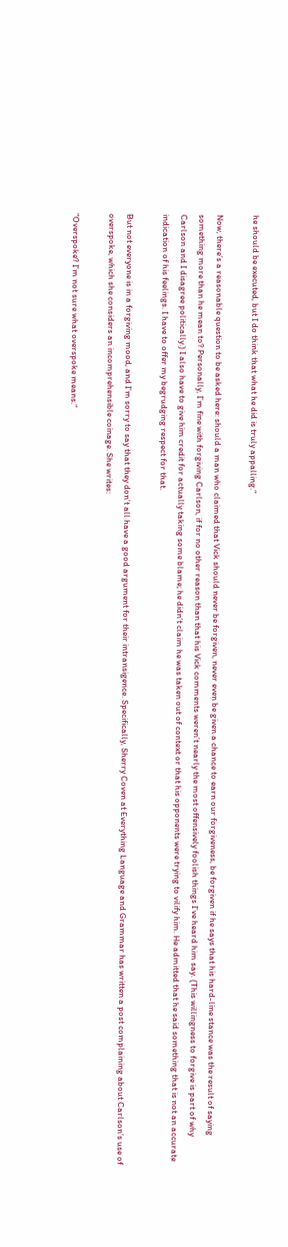he should be executed, but I do think that what he did is truly appalling.”

Now, there’s a reasonable question to be asked here: should a man who claimed that Vick should never be forgiven, never even be given a chance to earn our forgiveness, be forgiven if he says that his hard-line stance was the result of saying something more than he mean to? Personally, I’m fine with forgiving Carlson, if for no other reason than that his Vick comments weren’t nearly the most offensively foolish things I’ve heard him say. (This willingness to forgive is part of why Carlson and I disagree politically.) I also have to give him credit for actually taking some blame; he didn’t claim he was taken out of context or that his opponents were trying to vilify him. He admitted that he said something that is not an accurate indication of his feelings. I have to offer my begrudging respect for that.

But not everyone is in a forgiving mood, and I’m sorry to say that they don’t all have a good argument for their intransigence. Specifically, Sherry Coven at Everything Language and Grammar has written a post complaining about Carlson’s use of overspoke, which she considers an incomprehensible coinage. She writes:

“Overspoke? I’m not sure what overspoke means.”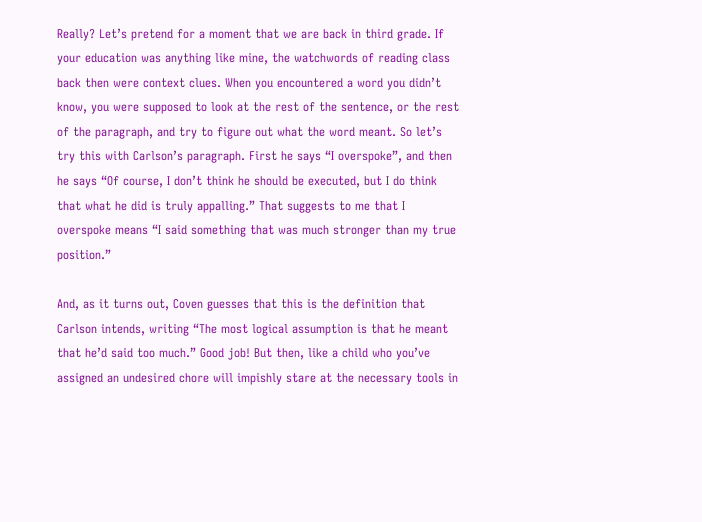Really? Let’s pretend for a moment that we are back in third grade. If your education was anything like mine, the watchwords of reading class back then were context clues. When you encountered a word you didn’t know, you were supposed to look at the rest of the sentence, or the rest of the paragraph, and try to figure out what the word meant. So let’s try this with Carlson’s paragraph. First he says “I overspoke”, and then he says “Of course, I don’t think he should be executed, but I do think that what he did is truly appalling.” That suggests to me that I overspoke means “I said something that was much stronger than my true position.”

And, as it turns out, Coven guesses that this is the definition that Carlson intends, writing “The most logical assumption is that he meant that he’d said too much.” Good job! But then, like a child who you’ve assigned an undesired chore will impishly stare at the necessary tools in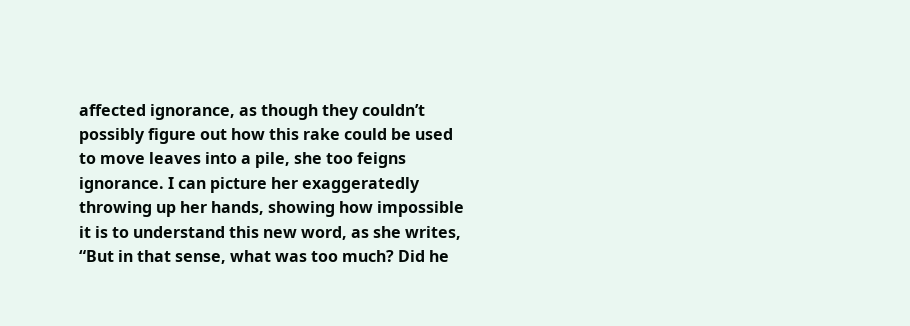affected ignorance, as though they couldn’t possibly figure out how this rake could be used to move leaves into a pile, she too feigns ignorance. I can picture her exaggeratedly throwing up her hands, showing how impossible it is to understand this new word, as she writes, “But in that sense, what was too much? Did he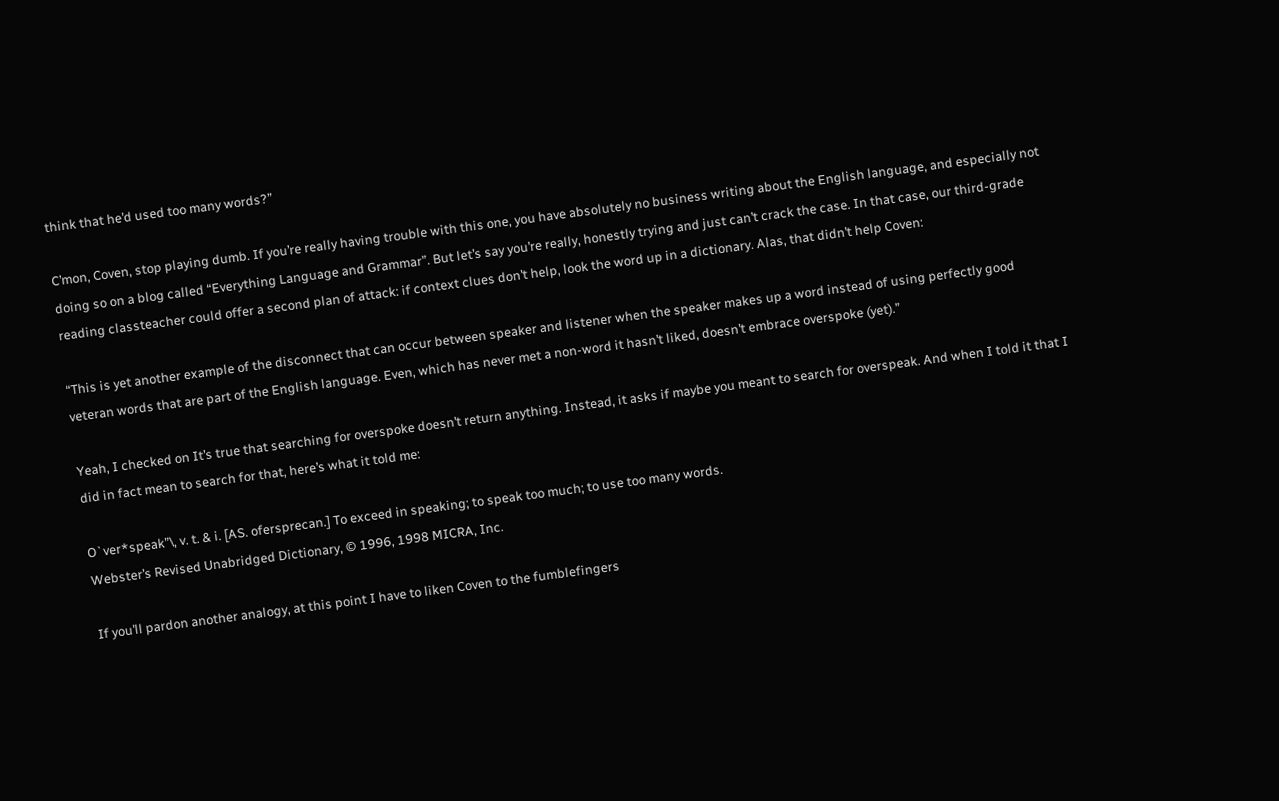think that he’d used too many words?”

C’mon, Coven, stop playing dumb. If you’re really having trouble with this one, you have absolutely no business writing about the English language, and especially not doing so on a blog called “Everything Language and Grammar”. But let’s say you’re really, honestly trying and just can’t crack the case. In that case, our third-grade reading classteacher could offer a second plan of attack: if context clues don’t help, look the word up in a dictionary. Alas, that didn’t help Coven:

“This is yet another example of the disconnect that can occur between speaker and listener when the speaker makes up a word instead of using perfectly good veteran words that are part of the English language. Even, which has never met a non-word it hasn’t liked, doesn’t embrace overspoke (yet).”

Yeah, I checked on It’s true that searching for overspoke doesn’t return anything. Instead, it asks if maybe you meant to search for overspeak. And when I told it that I did in fact mean to search for that, here’s what it told me:

O`ver*speak”\, v. t. & i. [AS. ofersprecan.] To exceed in speaking; to speak too much; to use too many words.
Webster’s Revised Unabridged Dictionary, © 1996, 1998 MICRA, Inc.

If you’ll pardon another analogy, at this point I have to liken Coven to the fumblefingers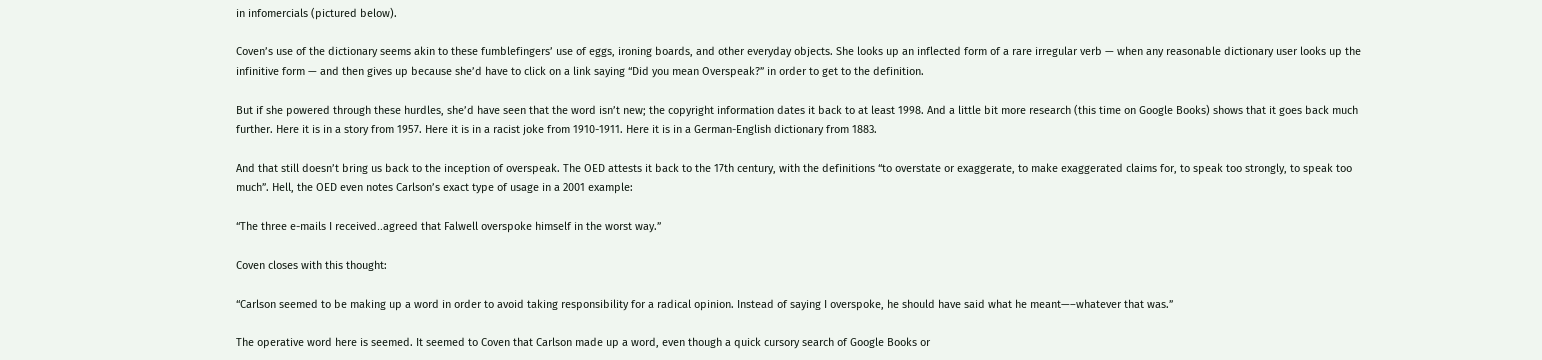in infomercials (pictured below).

Coven’s use of the dictionary seems akin to these fumblefingers’ use of eggs, ironing boards, and other everyday objects. She looks up an inflected form of a rare irregular verb — when any reasonable dictionary user looks up the infinitive form — and then gives up because she’d have to click on a link saying “Did you mean Overspeak?” in order to get to the definition.

But if she powered through these hurdles, she’d have seen that the word isn’t new; the copyright information dates it back to at least 1998. And a little bit more research (this time on Google Books) shows that it goes back much further. Here it is in a story from 1957. Here it is in a racist joke from 1910-1911. Here it is in a German-English dictionary from 1883.

And that still doesn’t bring us back to the inception of overspeak. The OED attests it back to the 17th century, with the definitions “to overstate or exaggerate, to make exaggerated claims for, to speak too strongly, to speak too much”. Hell, the OED even notes Carlson’s exact type of usage in a 2001 example:

“The three e-mails I received‥agreed that Falwell overspoke himself in the worst way.”

Coven closes with this thought:

“Carlson seemed to be making up a word in order to avoid taking responsibility for a radical opinion. Instead of saying I overspoke, he should have said what he meant—–whatever that was.”

The operative word here is seemed. It seemed to Coven that Carlson made up a word, even though a quick cursory search of Google Books or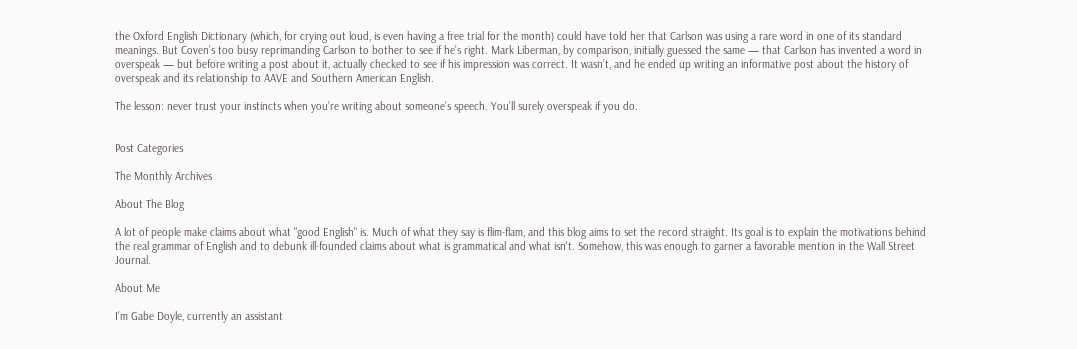the Oxford English Dictionary (which, for crying out loud, is even having a free trial for the month) could have told her that Carlson was using a rare word in one of its standard meanings. But Coven’s too busy reprimanding Carlson to bother to see if he’s right. Mark Liberman, by comparison, initially guessed the same — that Carlson has invented a word in overspeak — but before writing a post about it, actually checked to see if his impression was correct. It wasn’t, and he ended up writing an informative post about the history of overspeak and its relationship to AAVE and Southern American English.

The lesson: never trust your instincts when you’re writing about someone’s speech. You’ll surely overspeak if you do.


Post Categories

The Monthly Archives

About The Blog

A lot of people make claims about what "good English" is. Much of what they say is flim-flam, and this blog aims to set the record straight. Its goal is to explain the motivations behind the real grammar of English and to debunk ill-founded claims about what is grammatical and what isn't. Somehow, this was enough to garner a favorable mention in the Wall Street Journal.

About Me

I'm Gabe Doyle, currently an assistant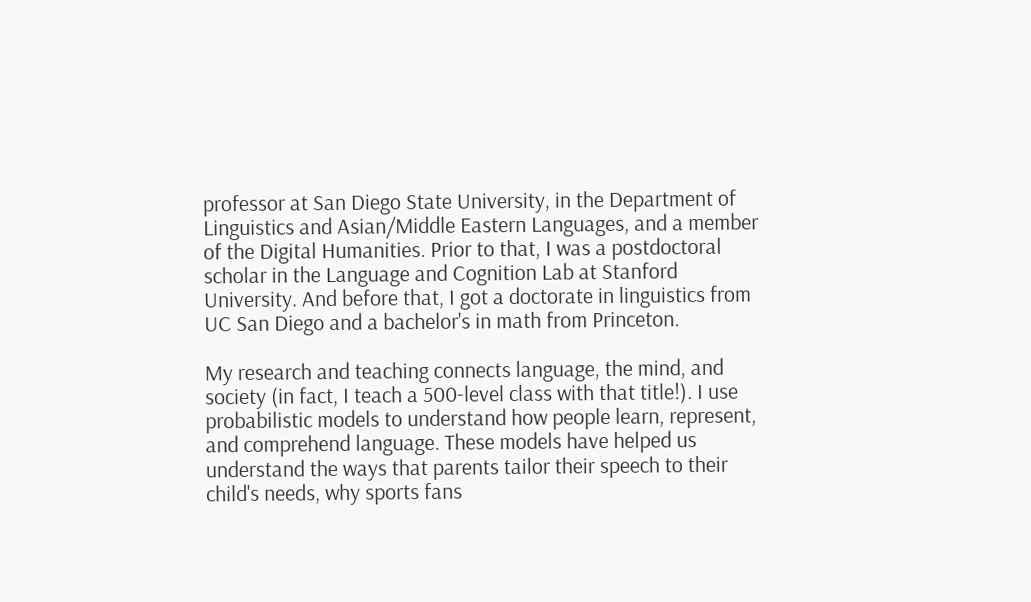professor at San Diego State University, in the Department of Linguistics and Asian/Middle Eastern Languages, and a member of the Digital Humanities. Prior to that, I was a postdoctoral scholar in the Language and Cognition Lab at Stanford University. And before that, I got a doctorate in linguistics from UC San Diego and a bachelor's in math from Princeton.

My research and teaching connects language, the mind, and society (in fact, I teach a 500-level class with that title!). I use probabilistic models to understand how people learn, represent, and comprehend language. These models have helped us understand the ways that parents tailor their speech to their child's needs, why sports fans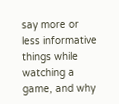say more or less informative things while watching a game, and why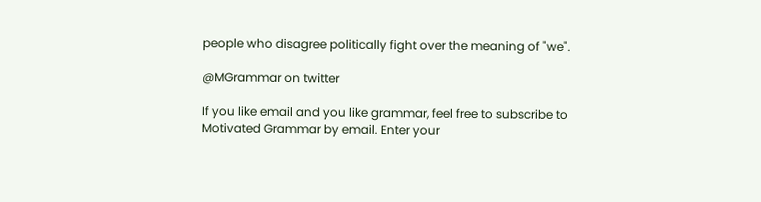people who disagree politically fight over the meaning of "we".

@MGrammar on twitter

If you like email and you like grammar, feel free to subscribe to Motivated Grammar by email. Enter your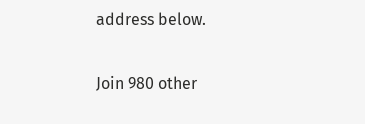address below.

Join 980 other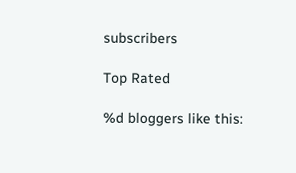subscribers

Top Rated

%d bloggers like this: